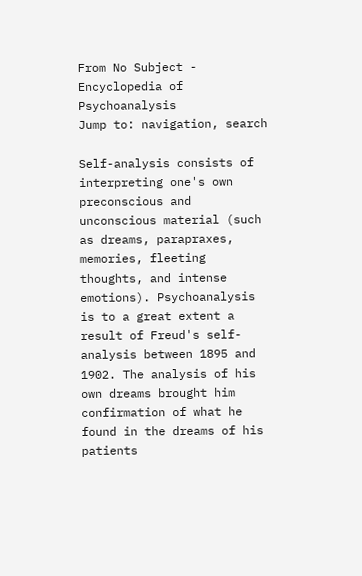From No Subject - Encyclopedia of Psychoanalysis
Jump to: navigation, search

Self-analysis consists of interpreting one's own preconscious and unconscious material (such as dreams, parapraxes, memories, fleeting thoughts, and intense emotions). Psychoanalysis is to a great extent a result of Freud's self-analysis between 1895 and 1902. The analysis of his own dreams brought him confirmation of what he found in the dreams of his patients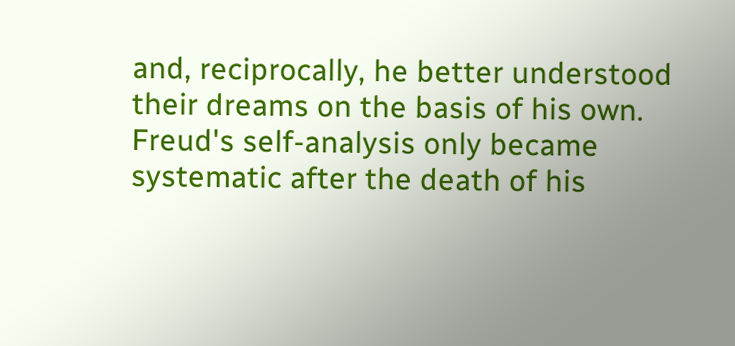and, reciprocally, he better understood their dreams on the basis of his own. Freud's self-analysis only became systematic after the death of his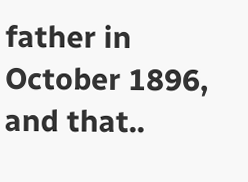father in October 1896, and that..